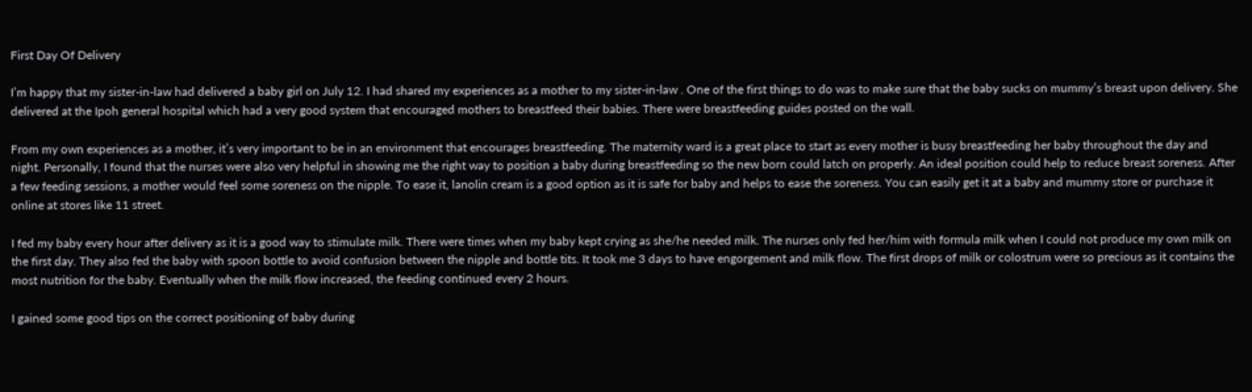First Day Of Delivery

I’m happy that my sister-in-law had delivered a baby girl on July 12. I had shared my experiences as a mother to my sister-in-law . One of the first things to do was to make sure that the baby sucks on mummy’s breast upon delivery. She delivered at the Ipoh general hospital which had a very good system that encouraged mothers to breastfeed their babies. There were breastfeeding guides posted on the wall.

From my own experiences as a mother, it’s very important to be in an environment that encourages breastfeeding. The maternity ward is a great place to start as every mother is busy breastfeeding her baby throughout the day and night. Personally, I found that the nurses were also very helpful in showing me the right way to position a baby during breastfeeding so the new born could latch on properly. An ideal position could help to reduce breast soreness. After a few feeding sessions, a mother would feel some soreness on the nipple. To ease it, lanolin cream is a good option as it is safe for baby and helps to ease the soreness. You can easily get it at a baby and mummy store or purchase it online at stores like 11 street.

I fed my baby every hour after delivery as it is a good way to stimulate milk. There were times when my baby kept crying as she/he needed milk. The nurses only fed her/him with formula milk when I could not produce my own milk on the first day. They also fed the baby with spoon bottle to avoid confusion between the nipple and bottle tits. It took me 3 days to have engorgement and milk flow. The first drops of milk or colostrum were so precious as it contains the most nutrition for the baby. Eventually when the milk flow increased, the feeding continued every 2 hours.

I gained some good tips on the correct positioning of baby during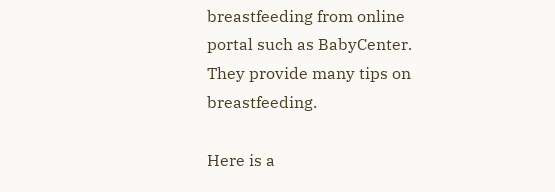breastfeeding from online portal such as BabyCenter. They provide many tips on breastfeeding.

Here is a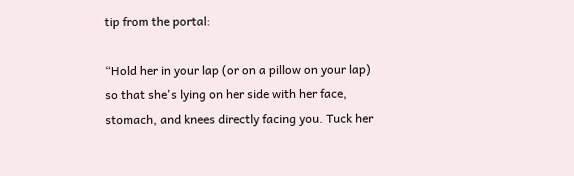tip from the portal:

“Hold her in your lap (or on a pillow on your lap) so that she's lying on her side with her face, stomach, and knees directly facing you. Tuck her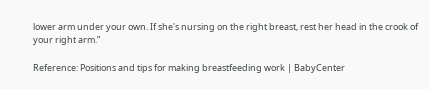lower arm under your own. If she's nursing on the right breast, rest her head in the crook of your right arm.”

Reference: Positions and tips for making breastfeeding work | BabyCenter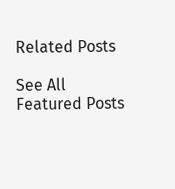Related Posts

See All
Featured Posts